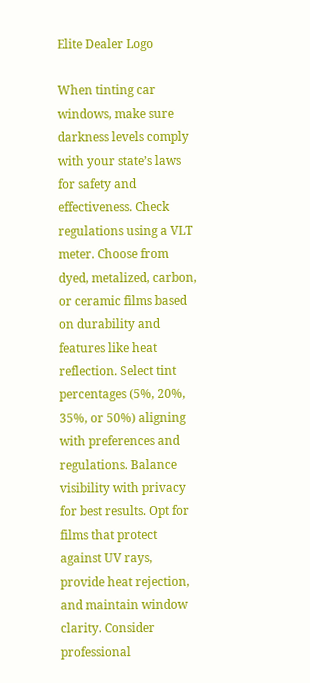Elite Dealer Logo

When tinting car windows, make sure darkness levels comply with your state’s laws for safety and effectiveness. Check regulations using a VLT meter. Choose from dyed, metalized, carbon, or ceramic films based on durability and features like heat reflection. Select tint percentages (5%, 20%, 35%, or 50%) aligning with preferences and regulations. Balance visibility with privacy for best results. Opt for films that protect against UV rays, provide heat rejection, and maintain window clarity. Consider professional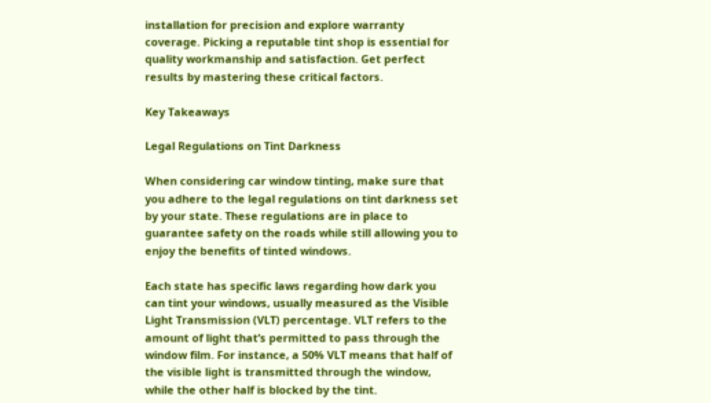installation for precision and explore warranty coverage. Picking a reputable tint shop is essential for quality workmanship and satisfaction. Get perfect results by mastering these critical factors.

Key Takeaways

Legal Regulations on Tint Darkness

When considering car window tinting, make sure that you adhere to the legal regulations on tint darkness set by your state. These regulations are in place to guarantee safety on the roads while still allowing you to enjoy the benefits of tinted windows.

Each state has specific laws regarding how dark you can tint your windows, usually measured as the Visible Light Transmission (VLT) percentage. VLT refers to the amount of light that’s permitted to pass through the window film. For instance, a 50% VLT means that half of the visible light is transmitted through the window, while the other half is blocked by the tint.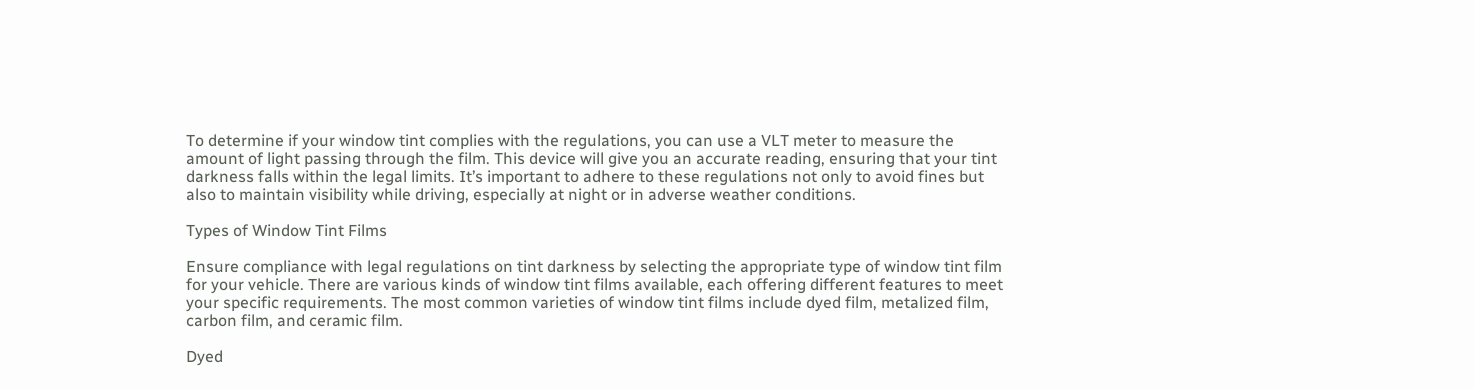To determine if your window tint complies with the regulations, you can use a VLT meter to measure the amount of light passing through the film. This device will give you an accurate reading, ensuring that your tint darkness falls within the legal limits. It’s important to adhere to these regulations not only to avoid fines but also to maintain visibility while driving, especially at night or in adverse weather conditions.

Types of Window Tint Films

Ensure compliance with legal regulations on tint darkness by selecting the appropriate type of window tint film for your vehicle. There are various kinds of window tint films available, each offering different features to meet your specific requirements. The most common varieties of window tint films include dyed film, metalized film, carbon film, and ceramic film.

Dyed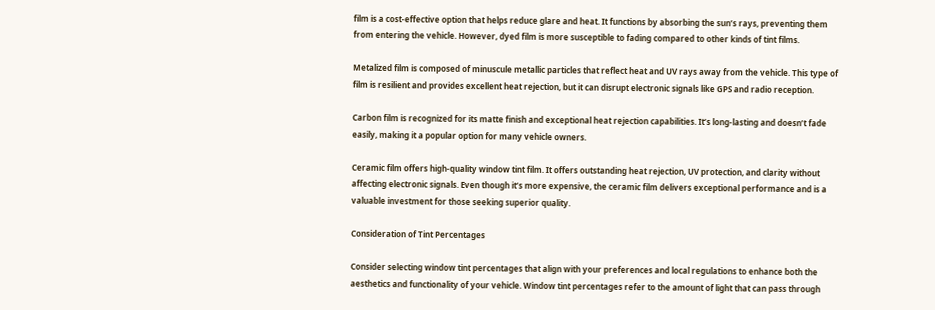film is a cost-effective option that helps reduce glare and heat. It functions by absorbing the sun’s rays, preventing them from entering the vehicle. However, dyed film is more susceptible to fading compared to other kinds of tint films.

Metalized film is composed of minuscule metallic particles that reflect heat and UV rays away from the vehicle. This type of film is resilient and provides excellent heat rejection, but it can disrupt electronic signals like GPS and radio reception.

Carbon film is recognized for its matte finish and exceptional heat rejection capabilities. It’s long-lasting and doesn’t fade easily, making it a popular option for many vehicle owners.

Ceramic film offers high-quality window tint film. It offers outstanding heat rejection, UV protection, and clarity without affecting electronic signals. Even though it’s more expensive, the ceramic film delivers exceptional performance and is a valuable investment for those seeking superior quality.

Consideration of Tint Percentages

Consider selecting window tint percentages that align with your preferences and local regulations to enhance both the aesthetics and functionality of your vehicle. Window tint percentages refer to the amount of light that can pass through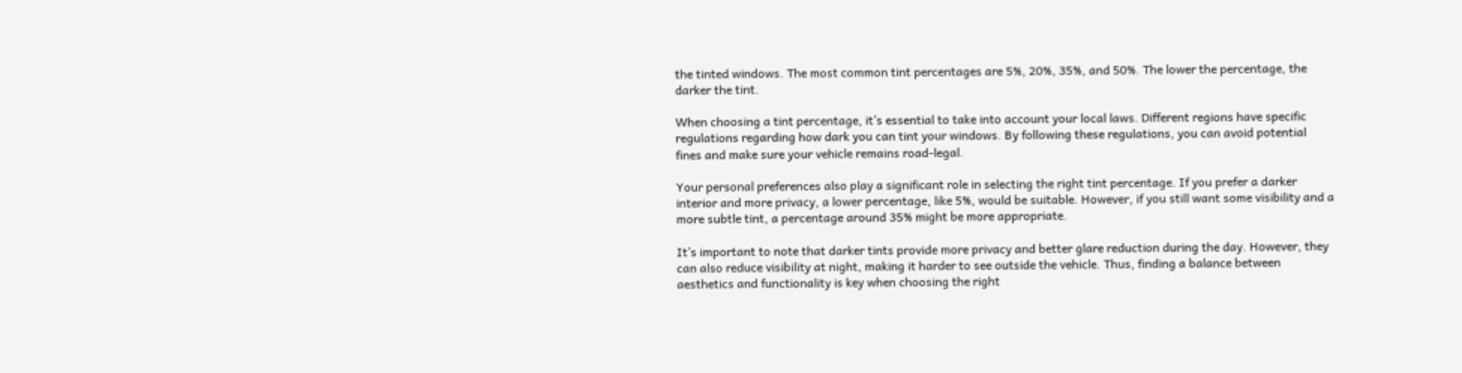the tinted windows. The most common tint percentages are 5%, 20%, 35%, and 50%. The lower the percentage, the darker the tint.

When choosing a tint percentage, it’s essential to take into account your local laws. Different regions have specific regulations regarding how dark you can tint your windows. By following these regulations, you can avoid potential fines and make sure your vehicle remains road-legal.

Your personal preferences also play a significant role in selecting the right tint percentage. If you prefer a darker interior and more privacy, a lower percentage, like 5%, would be suitable. However, if you still want some visibility and a more subtle tint, a percentage around 35% might be more appropriate.

It’s important to note that darker tints provide more privacy and better glare reduction during the day. However, they can also reduce visibility at night, making it harder to see outside the vehicle. Thus, finding a balance between aesthetics and functionality is key when choosing the right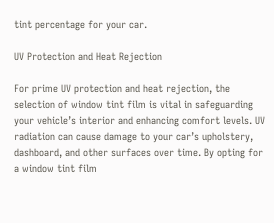tint percentage for your car.

UV Protection and Heat Rejection

For prime UV protection and heat rejection, the selection of window tint film is vital in safeguarding your vehicle’s interior and enhancing comfort levels. UV radiation can cause damage to your car’s upholstery, dashboard, and other surfaces over time. By opting for a window tint film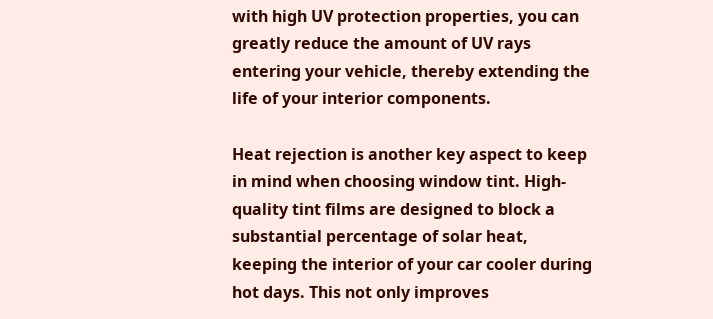with high UV protection properties, you can greatly reduce the amount of UV rays entering your vehicle, thereby extending the life of your interior components.

Heat rejection is another key aspect to keep in mind when choosing window tint. High-quality tint films are designed to block a substantial percentage of solar heat, keeping the interior of your car cooler during hot days. This not only improves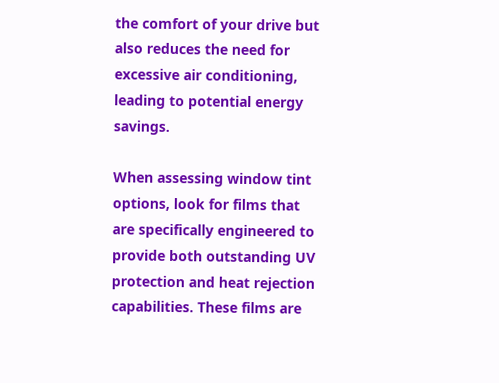the comfort of your drive but also reduces the need for excessive air conditioning, leading to potential energy savings.

When assessing window tint options, look for films that are specifically engineered to provide both outstanding UV protection and heat rejection capabilities. These films are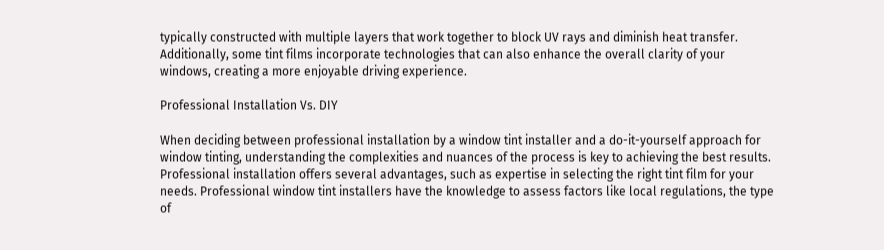typically constructed with multiple layers that work together to block UV rays and diminish heat transfer. Additionally, some tint films incorporate technologies that can also enhance the overall clarity of your windows, creating a more enjoyable driving experience.

Professional Installation Vs. DIY

When deciding between professional installation by a window tint installer and a do-it-yourself approach for window tinting, understanding the complexities and nuances of the process is key to achieving the best results. Professional installation offers several advantages, such as expertise in selecting the right tint film for your needs. Professional window tint installers have the knowledge to assess factors like local regulations, the type of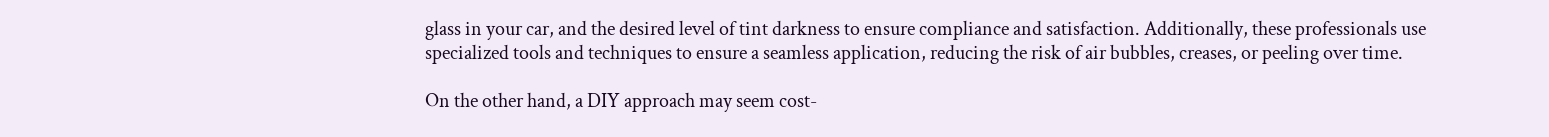glass in your car, and the desired level of tint darkness to ensure compliance and satisfaction. Additionally, these professionals use specialized tools and techniques to ensure a seamless application, reducing the risk of air bubbles, creases, or peeling over time.

On the other hand, a DIY approach may seem cost-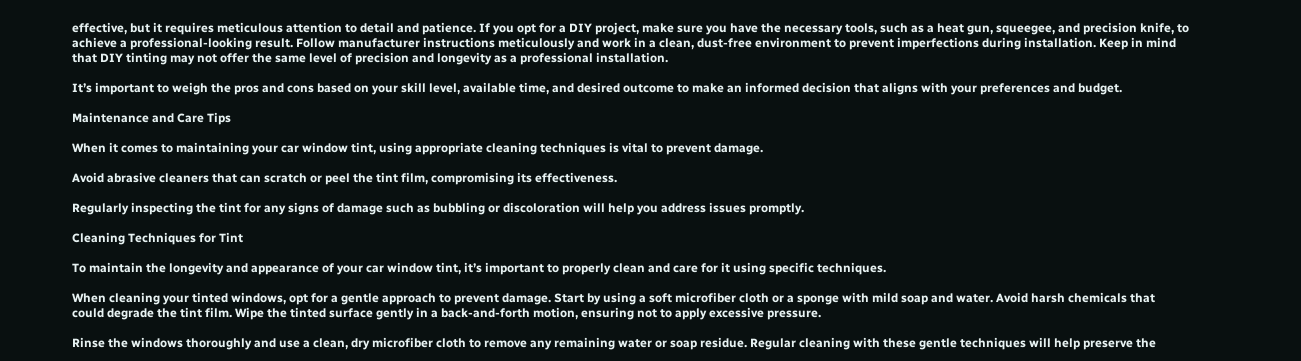effective, but it requires meticulous attention to detail and patience. If you opt for a DIY project, make sure you have the necessary tools, such as a heat gun, squeegee, and precision knife, to achieve a professional-looking result. Follow manufacturer instructions meticulously and work in a clean, dust-free environment to prevent imperfections during installation. Keep in mind that DIY tinting may not offer the same level of precision and longevity as a professional installation.

It’s important to weigh the pros and cons based on your skill level, available time, and desired outcome to make an informed decision that aligns with your preferences and budget.

Maintenance and Care Tips

When it comes to maintaining your car window tint, using appropriate cleaning techniques is vital to prevent damage.

Avoid abrasive cleaners that can scratch or peel the tint film, compromising its effectiveness.

Regularly inspecting the tint for any signs of damage such as bubbling or discoloration will help you address issues promptly.

Cleaning Techniques for Tint

To maintain the longevity and appearance of your car window tint, it’s important to properly clean and care for it using specific techniques.

When cleaning your tinted windows, opt for a gentle approach to prevent damage. Start by using a soft microfiber cloth or a sponge with mild soap and water. Avoid harsh chemicals that could degrade the tint film. Wipe the tinted surface gently in a back-and-forth motion, ensuring not to apply excessive pressure.

Rinse the windows thoroughly and use a clean, dry microfiber cloth to remove any remaining water or soap residue. Regular cleaning with these gentle techniques will help preserve the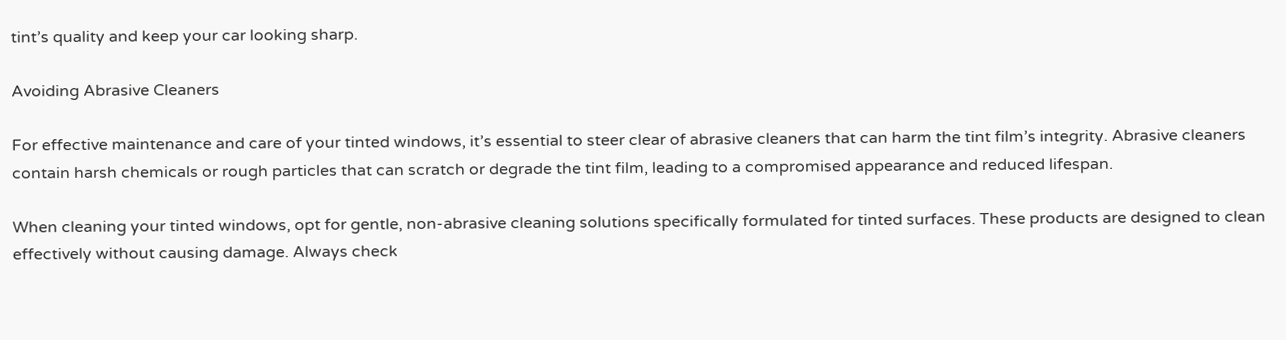tint’s quality and keep your car looking sharp.

Avoiding Abrasive Cleaners

For effective maintenance and care of your tinted windows, it’s essential to steer clear of abrasive cleaners that can harm the tint film’s integrity. Abrasive cleaners contain harsh chemicals or rough particles that can scratch or degrade the tint film, leading to a compromised appearance and reduced lifespan.

When cleaning your tinted windows, opt for gentle, non-abrasive cleaning solutions specifically formulated for tinted surfaces. These products are designed to clean effectively without causing damage. Always check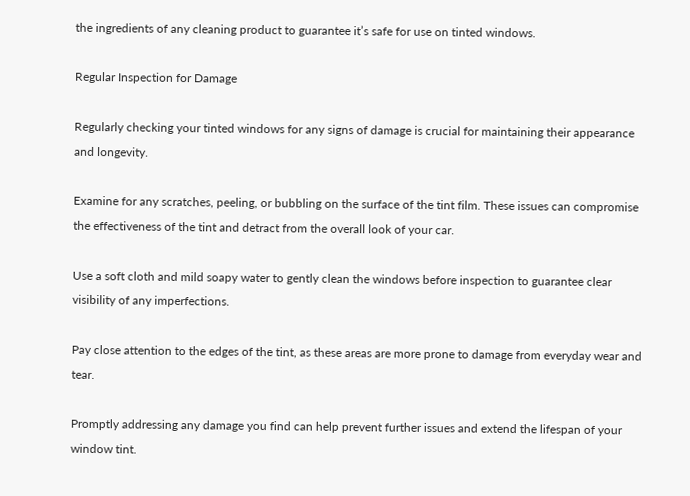the ingredients of any cleaning product to guarantee it’s safe for use on tinted windows.

Regular Inspection for Damage

Regularly checking your tinted windows for any signs of damage is crucial for maintaining their appearance and longevity.

Examine for any scratches, peeling, or bubbling on the surface of the tint film. These issues can compromise the effectiveness of the tint and detract from the overall look of your car.

Use a soft cloth and mild soapy water to gently clean the windows before inspection to guarantee clear visibility of any imperfections.

Pay close attention to the edges of the tint, as these areas are more prone to damage from everyday wear and tear.

Promptly addressing any damage you find can help prevent further issues and extend the lifespan of your window tint.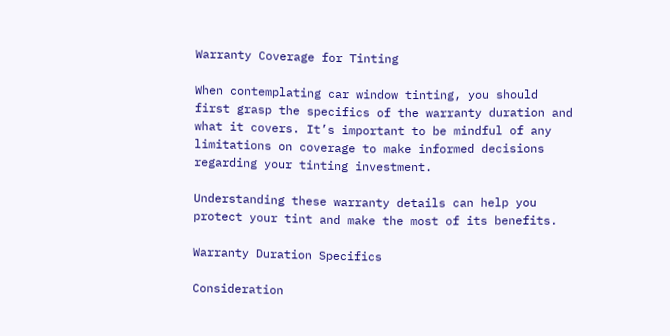Warranty Coverage for Tinting

When contemplating car window tinting, you should first grasp the specifics of the warranty duration and what it covers. It’s important to be mindful of any limitations on coverage to make informed decisions regarding your tinting investment.

Understanding these warranty details can help you protect your tint and make the most of its benefits.

Warranty Duration Specifics

Consideration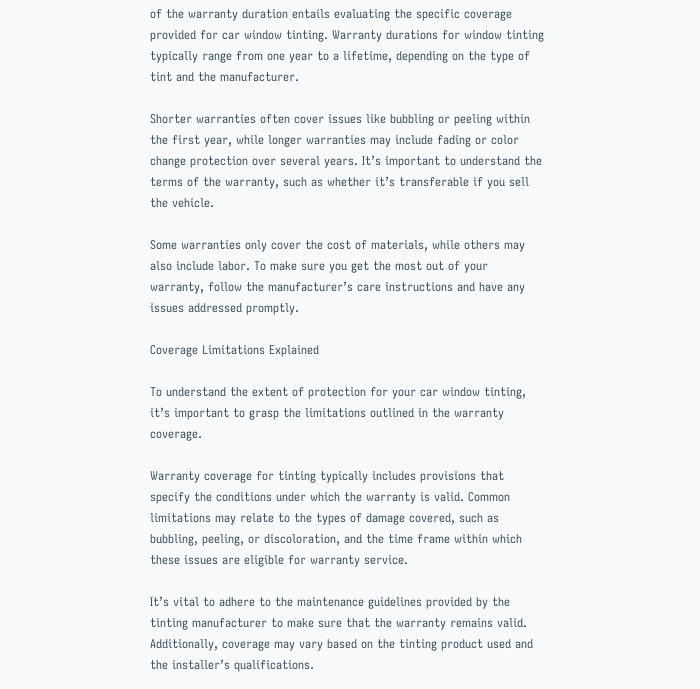of the warranty duration entails evaluating the specific coverage provided for car window tinting. Warranty durations for window tinting typically range from one year to a lifetime, depending on the type of tint and the manufacturer.

Shorter warranties often cover issues like bubbling or peeling within the first year, while longer warranties may include fading or color change protection over several years. It’s important to understand the terms of the warranty, such as whether it’s transferable if you sell the vehicle.

Some warranties only cover the cost of materials, while others may also include labor. To make sure you get the most out of your warranty, follow the manufacturer’s care instructions and have any issues addressed promptly.

Coverage Limitations Explained

To understand the extent of protection for your car window tinting, it’s important to grasp the limitations outlined in the warranty coverage.

Warranty coverage for tinting typically includes provisions that specify the conditions under which the warranty is valid. Common limitations may relate to the types of damage covered, such as bubbling, peeling, or discoloration, and the time frame within which these issues are eligible for warranty service.

It’s vital to adhere to the maintenance guidelines provided by the tinting manufacturer to make sure that the warranty remains valid. Additionally, coverage may vary based on the tinting product used and the installer’s qualifications.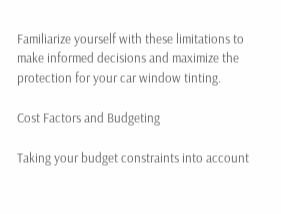Familiarize yourself with these limitations to make informed decisions and maximize the protection for your car window tinting.

Cost Factors and Budgeting

Taking your budget constraints into account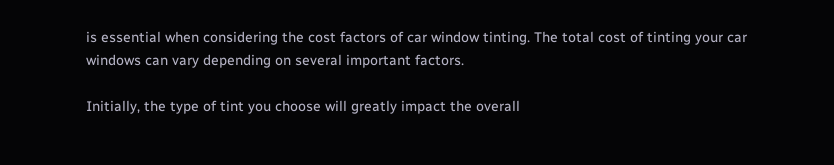is essential when considering the cost factors of car window tinting. The total cost of tinting your car windows can vary depending on several important factors.

Initially, the type of tint you choose will greatly impact the overall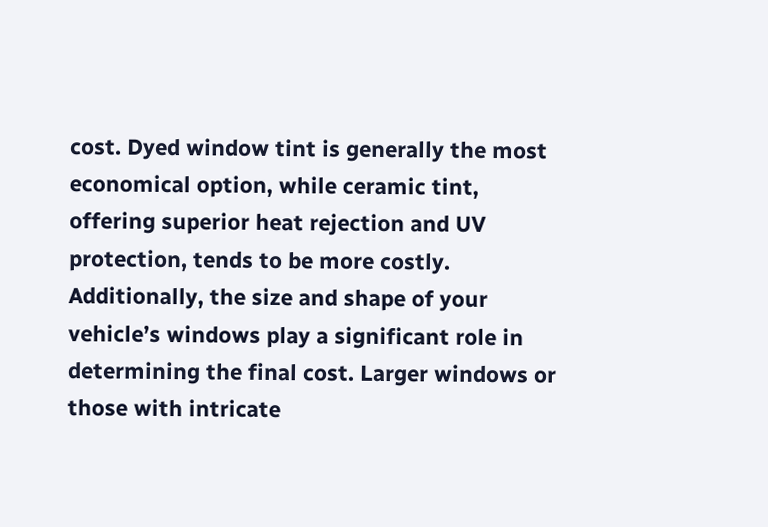cost. Dyed window tint is generally the most economical option, while ceramic tint, offering superior heat rejection and UV protection, tends to be more costly. Additionally, the size and shape of your vehicle’s windows play a significant role in determining the final cost. Larger windows or those with intricate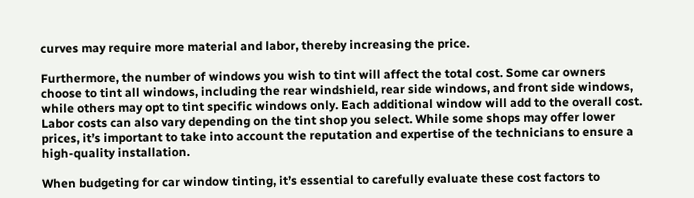curves may require more material and labor, thereby increasing the price.

Furthermore, the number of windows you wish to tint will affect the total cost. Some car owners choose to tint all windows, including the rear windshield, rear side windows, and front side windows, while others may opt to tint specific windows only. Each additional window will add to the overall cost. Labor costs can also vary depending on the tint shop you select. While some shops may offer lower prices, it’s important to take into account the reputation and expertise of the technicians to ensure a high-quality installation.

When budgeting for car window tinting, it’s essential to carefully evaluate these cost factors to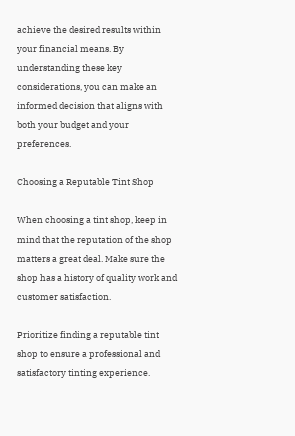achieve the desired results within your financial means. By understanding these key considerations, you can make an informed decision that aligns with both your budget and your preferences.

Choosing a Reputable Tint Shop

When choosing a tint shop, keep in mind that the reputation of the shop matters a great deal. Make sure the shop has a history of quality work and customer satisfaction.

Prioritize finding a reputable tint shop to ensure a professional and satisfactory tinting experience.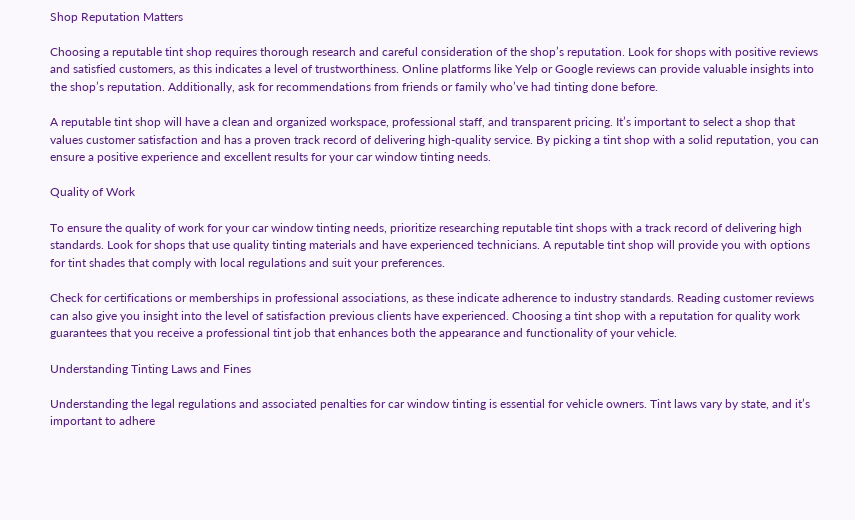Shop Reputation Matters

Choosing a reputable tint shop requires thorough research and careful consideration of the shop’s reputation. Look for shops with positive reviews and satisfied customers, as this indicates a level of trustworthiness. Online platforms like Yelp or Google reviews can provide valuable insights into the shop’s reputation. Additionally, ask for recommendations from friends or family who’ve had tinting done before.

A reputable tint shop will have a clean and organized workspace, professional staff, and transparent pricing. It’s important to select a shop that values customer satisfaction and has a proven track record of delivering high-quality service. By picking a tint shop with a solid reputation, you can ensure a positive experience and excellent results for your car window tinting needs.

Quality of Work

To ensure the quality of work for your car window tinting needs, prioritize researching reputable tint shops with a track record of delivering high standards. Look for shops that use quality tinting materials and have experienced technicians. A reputable tint shop will provide you with options for tint shades that comply with local regulations and suit your preferences.

Check for certifications or memberships in professional associations, as these indicate adherence to industry standards. Reading customer reviews can also give you insight into the level of satisfaction previous clients have experienced. Choosing a tint shop with a reputation for quality work guarantees that you receive a professional tint job that enhances both the appearance and functionality of your vehicle.

Understanding Tinting Laws and Fines

Understanding the legal regulations and associated penalties for car window tinting is essential for vehicle owners. Tint laws vary by state, and it’s important to adhere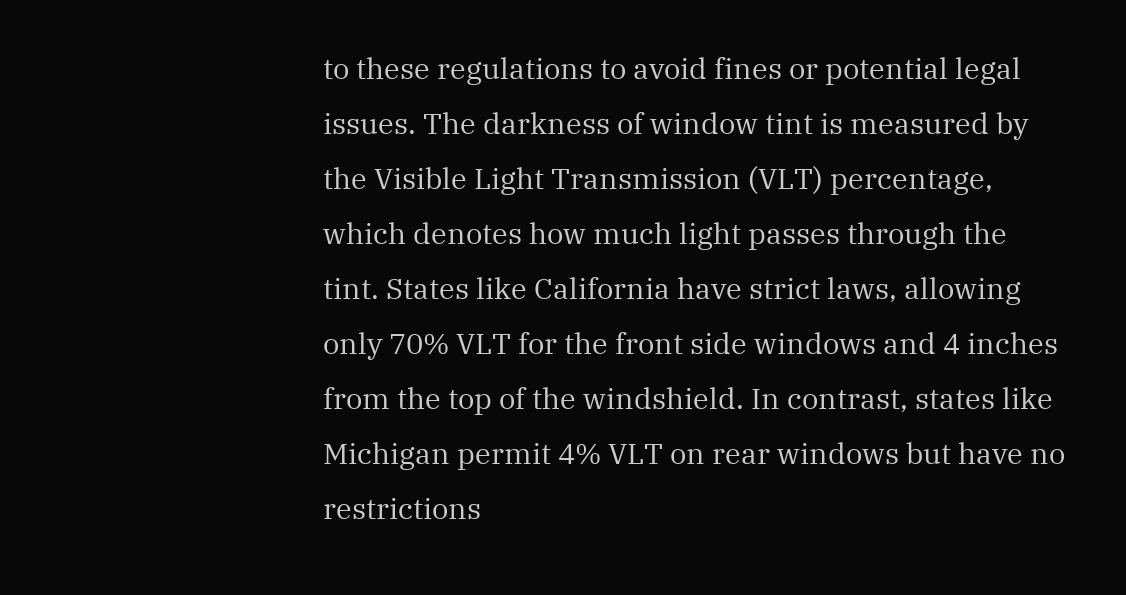to these regulations to avoid fines or potential legal issues. The darkness of window tint is measured by the Visible Light Transmission (VLT) percentage, which denotes how much light passes through the tint. States like California have strict laws, allowing only 70% VLT for the front side windows and 4 inches from the top of the windshield. In contrast, states like Michigan permit 4% VLT on rear windows but have no restrictions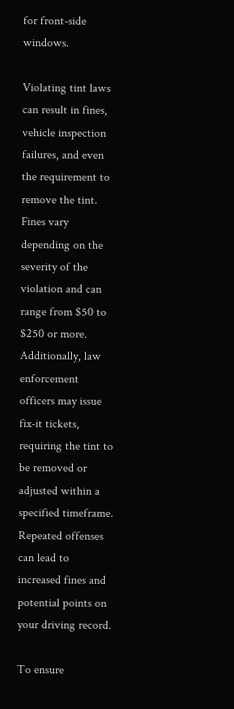for front-side windows.

Violating tint laws can result in fines, vehicle inspection failures, and even the requirement to remove the tint. Fines vary depending on the severity of the violation and can range from $50 to $250 or more. Additionally, law enforcement officers may issue fix-it tickets, requiring the tint to be removed or adjusted within a specified timeframe. Repeated offenses can lead to increased fines and potential points on your driving record.

To ensure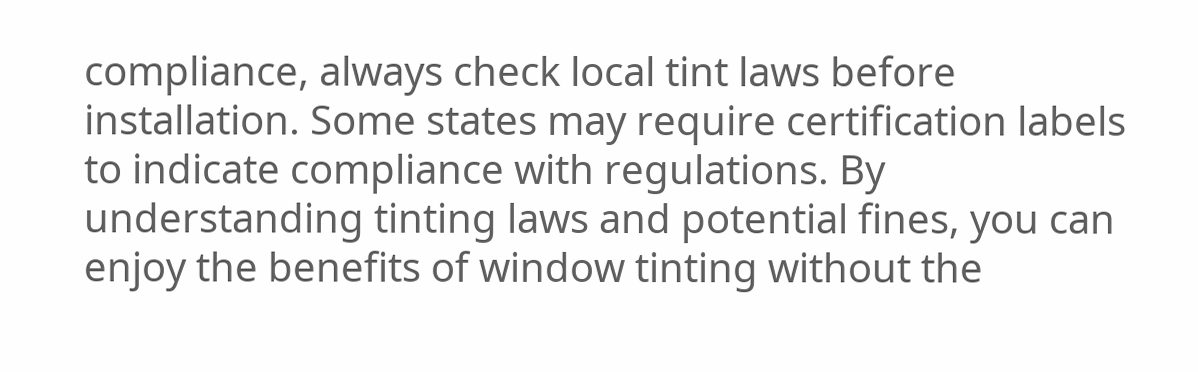compliance, always check local tint laws before installation. Some states may require certification labels to indicate compliance with regulations. By understanding tinting laws and potential fines, you can enjoy the benefits of window tinting without the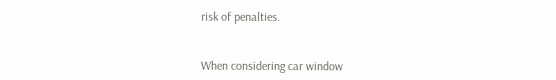risk of penalties.


When considering car window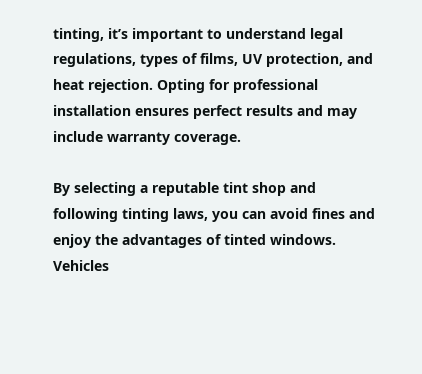tinting, it’s important to understand legal regulations, types of films, UV protection, and heat rejection. Opting for professional installation ensures perfect results and may include warranty coverage.

By selecting a reputable tint shop and following tinting laws, you can avoid fines and enjoy the advantages of tinted windows. Vehicles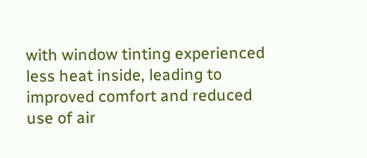with window tinting experienced less heat inside, leading to improved comfort and reduced use of air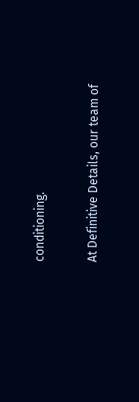conditioning.

At Definitive Details, our team of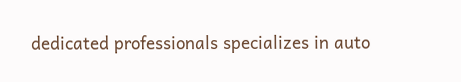dedicated professionals specializes in auto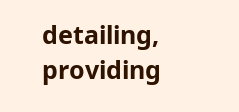detailing, providing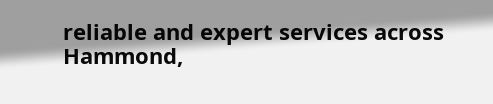reliable and expert services across Hammond,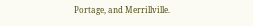Portage, and Merrillville.